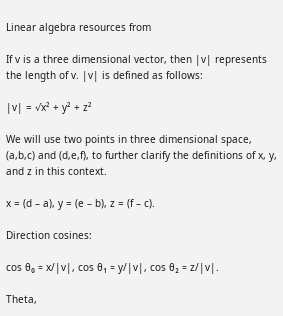Linear algebra resources from

If v is a three dimensional vector, then |v| represents the length of v. |v| is defined as follows:

|v| = √x² + y² + z²

We will use two points in three dimensional space, (a,b,c) and (d,e,f), to further clarify the definitions of x, y, and z in this context.

x = (d – a), y = (e – b), z = (f – c).

Direction cosines:

cos θ₀ = x/|v|, cos θ₁ = y/|v|, cos θ₂ = z/|v|.

Theta,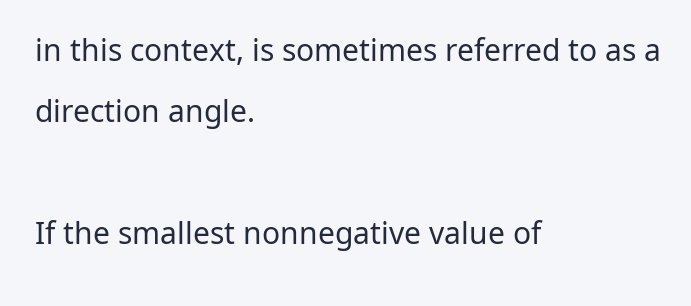in this context, is sometimes referred to as a direction angle.

If the smallest nonnegative value of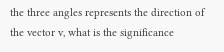the three angles represents the direction of the vector v, what is the significance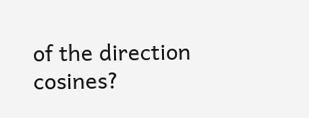of the direction cosines?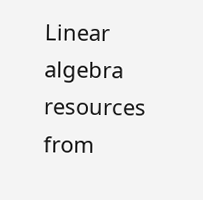Linear algebra resources from